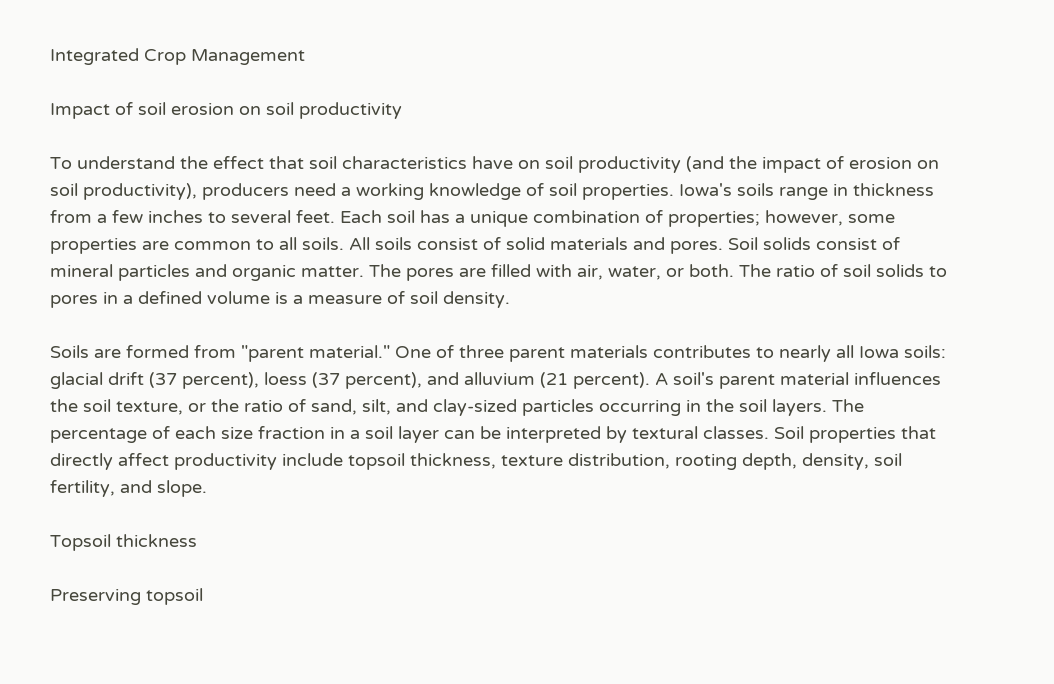Integrated Crop Management

Impact of soil erosion on soil productivity

To understand the effect that soil characteristics have on soil productivity (and the impact of erosion on soil productivity), producers need a working knowledge of soil properties. Iowa's soils range in thickness from a few inches to several feet. Each soil has a unique combination of properties; however, some properties are common to all soils. All soils consist of solid materials and pores. Soil solids consist of mineral particles and organic matter. The pores are filled with air, water, or both. The ratio of soil solids to pores in a defined volume is a measure of soil density.

Soils are formed from "parent material." One of three parent materials contributes to nearly all Iowa soils: glacial drift (37 percent), loess (37 percent), and alluvium (21 percent). A soil's parent material influences the soil texture, or the ratio of sand, silt, and clay-sized particles occurring in the soil layers. The percentage of each size fraction in a soil layer can be interpreted by textural classes. Soil properties that directly affect productivity include topsoil thickness, texture distribution, rooting depth, density, soil fertility, and slope.

Topsoil thickness

Preserving topsoil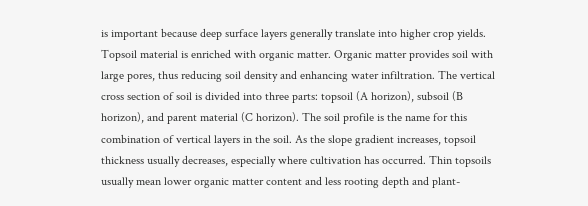is important because deep surface layers generally translate into higher crop yields. Topsoil material is enriched with organic matter. Organic matter provides soil with large pores, thus reducing soil density and enhancing water infiltration. The vertical cross section of soil is divided into three parts: topsoil (A horizon), subsoil (B horizon), and parent material (C horizon). The soil profile is the name for this combination of vertical layers in the soil. As the slope gradient increases, topsoil thickness usually decreases, especially where cultivation has occurred. Thin topsoils usually mean lower organic matter content and less rooting depth and plant-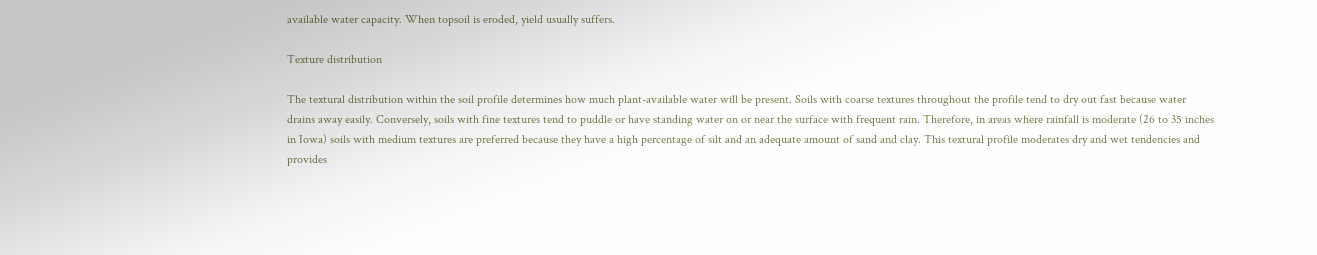available water capacity. When topsoil is eroded, yield usually suffers.

Texture distribution

The textural distribution within the soil profile determines how much plant-available water will be present. Soils with coarse textures throughout the profile tend to dry out fast because water drains away easily. Conversely, soils with fine textures tend to puddle or have standing water on or near the surface with frequent rain. Therefore, in areas where rainfall is moderate (26 to 35 inches in Iowa) soils with medium textures are preferred because they have a high percentage of silt and an adequate amount of sand and clay. This textural profile moderates dry and wet tendencies and provides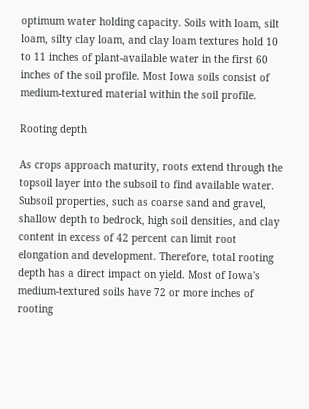optimum water holding capacity. Soils with loam, silt loam, silty clay loam, and clay loam textures hold 10 to 11 inches of plant-available water in the first 60 inches of the soil profile. Most Iowa soils consist of medium-textured material within the soil profile.

Rooting depth

As crops approach maturity, roots extend through the topsoil layer into the subsoil to find available water. Subsoil properties, such as coarse sand and gravel, shallow depth to bedrock, high soil densities, and clay content in excess of 42 percent can limit root elongation and development. Therefore, total rooting depth has a direct impact on yield. Most of Iowa's medium-textured soils have 72 or more inches of rooting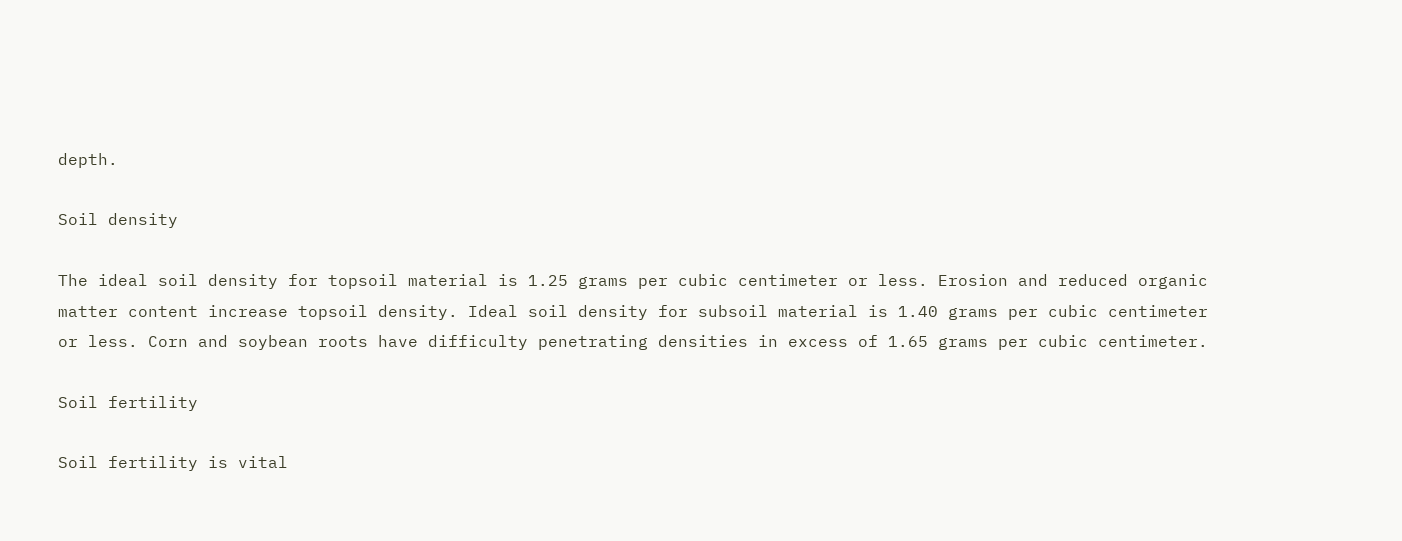depth.

Soil density

The ideal soil density for topsoil material is 1.25 grams per cubic centimeter or less. Erosion and reduced organic matter content increase topsoil density. Ideal soil density for subsoil material is 1.40 grams per cubic centimeter or less. Corn and soybean roots have difficulty penetrating densities in excess of 1.65 grams per cubic centimeter.

Soil fertility

Soil fertility is vital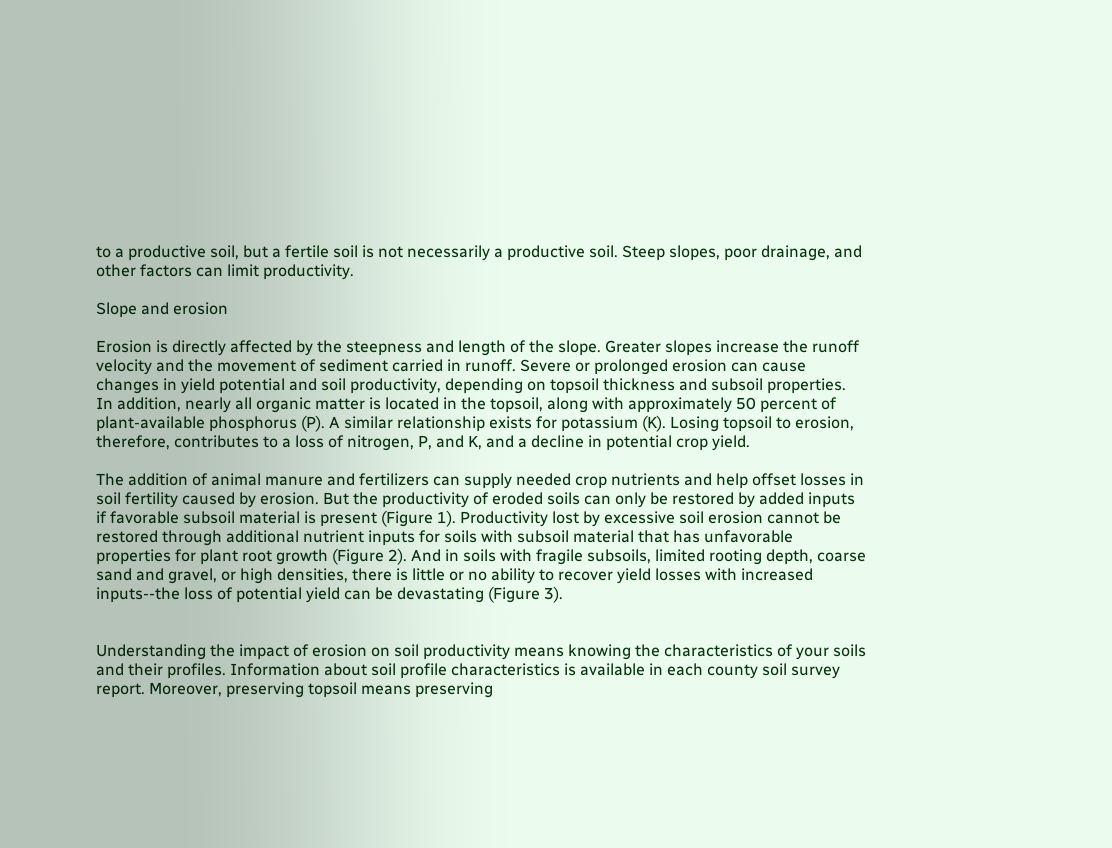to a productive soil, but a fertile soil is not necessarily a productive soil. Steep slopes, poor drainage, and other factors can limit productivity.

Slope and erosion

Erosion is directly affected by the steepness and length of the slope. Greater slopes increase the runoff velocity and the movement of sediment carried in runoff. Severe or prolonged erosion can cause changes in yield potential and soil productivity, depending on topsoil thickness and subsoil properties. In addition, nearly all organic matter is located in the topsoil, along with approximately 50 percent of plant-available phosphorus (P). A similar relationship exists for potassium (K). Losing topsoil to erosion, therefore, contributes to a loss of nitrogen, P, and K, and a decline in potential crop yield.

The addition of animal manure and fertilizers can supply needed crop nutrients and help offset losses in soil fertility caused by erosion. But the productivity of eroded soils can only be restored by added inputs if favorable subsoil material is present (Figure 1). Productivity lost by excessive soil erosion cannot be restored through additional nutrient inputs for soils with subsoil material that has unfavorable properties for plant root growth (Figure 2). And in soils with fragile subsoils, limited rooting depth, coarse sand and gravel, or high densities, there is little or no ability to recover yield losses with increased inputs--the loss of potential yield can be devastating (Figure 3).


Understanding the impact of erosion on soil productivity means knowing the characteristics of your soils and their profiles. Information about soil profile characteristics is available in each county soil survey report. Moreover, preserving topsoil means preserving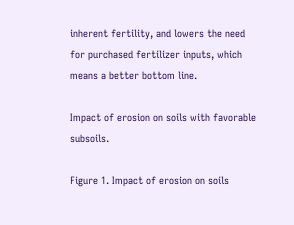inherent fertility, and lowers the need for purchased fertilizer inputs, which means a better bottom line.

Impact of erosion on soils with favorable subsoils.

Figure 1. Impact of erosion on soils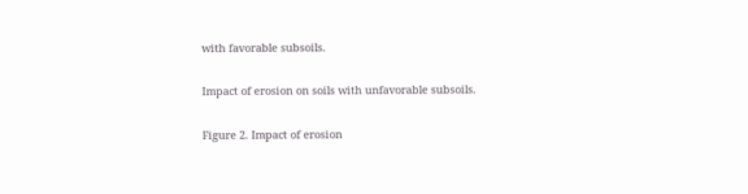with favorable subsoils.

Impact of erosion on soils with unfavorable subsoils.

Figure 2. Impact of erosion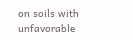on soils with unfavorable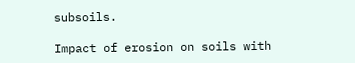subsoils.

Impact of erosion on soils with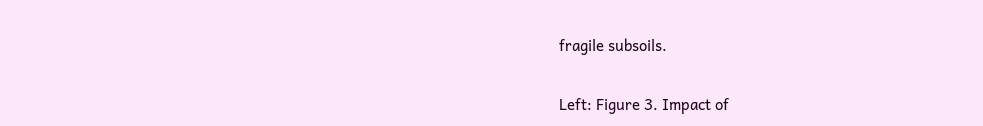fragile subsoils.

Left: Figure 3. Impact of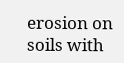erosion on soils with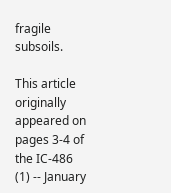fragile subsoils.

This article originally appeared on pages 3-4 of the IC-486 (1) -- January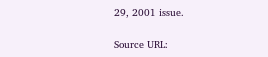29, 2001 issue.

Source URL: